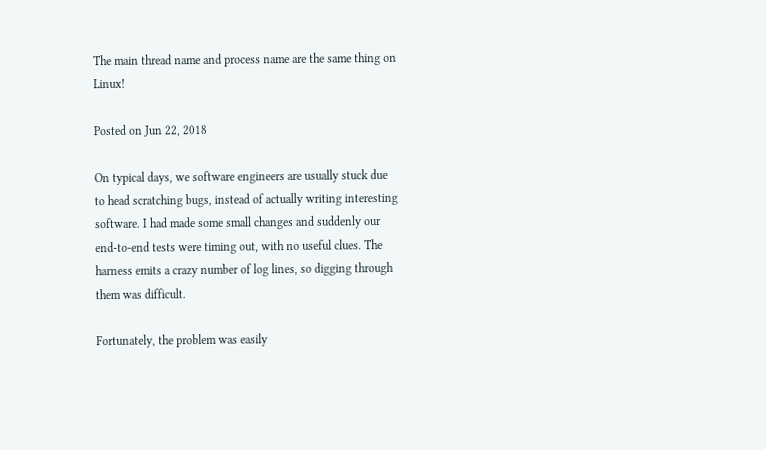The main thread name and process name are the same thing on Linux!

Posted on Jun 22, 2018

On typical days, we software engineers are usually stuck due to head scratching bugs, instead of actually writing interesting software. I had made some small changes and suddenly our end-to-end tests were timing out, with no useful clues. The harness emits a crazy number of log lines, so digging through them was difficult.

Fortunately, the problem was easily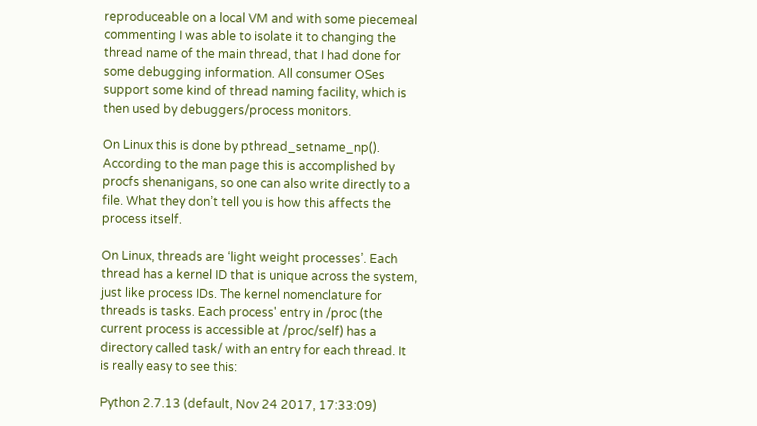reproduceable on a local VM and with some piecemeal commenting I was able to isolate it to changing the thread name of the main thread, that I had done for some debugging information. All consumer OSes support some kind of thread naming facility, which is then used by debuggers/process monitors.

On Linux this is done by pthread_setname_np(). According to the man page this is accomplished by procfs shenanigans, so one can also write directly to a file. What they don’t tell you is how this affects the process itself.

On Linux, threads are ‘light weight processes’. Each thread has a kernel ID that is unique across the system, just like process IDs. The kernel nomenclature for threads is tasks. Each process' entry in /proc (the current process is accessible at /proc/self) has a directory called task/ with an entry for each thread. It is really easy to see this:

Python 2.7.13 (default, Nov 24 2017, 17:33:09)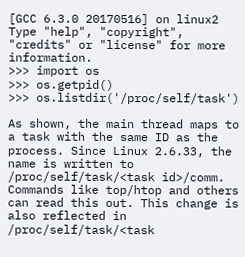[GCC 6.3.0 20170516] on linux2
Type "help", "copyright", "credits" or "license" for more information.
>>> import os
>>> os.getpid()
>>> os.listdir('/proc/self/task')

As shown, the main thread maps to a task with the same ID as the process. Since Linux 2.6.33, the name is written to /proc/self/task/<task id>/comm. Commands like top/htop and others can read this out. This change is also reflected in /proc/self/task/<task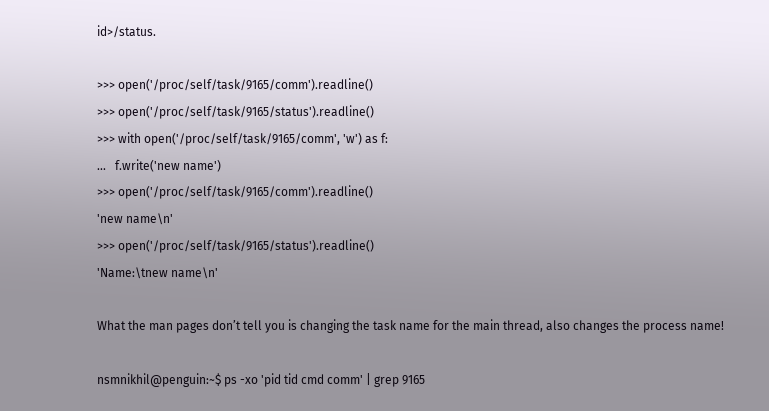id>/status.

>>> open('/proc/self/task/9165/comm').readline()
>>> open('/proc/self/task/9165/status').readline()
>>> with open('/proc/self/task/9165/comm', 'w') as f:
...   f.write('new name')
>>> open('/proc/self/task/9165/comm').readline()
'new name\n'
>>> open('/proc/self/task/9165/status').readline()
'Name:\tnew name\n'

What the man pages don’t tell you is changing the task name for the main thread, also changes the process name!

nsmnikhil@penguin:~$ ps -xo 'pid tid cmd comm' | grep 9165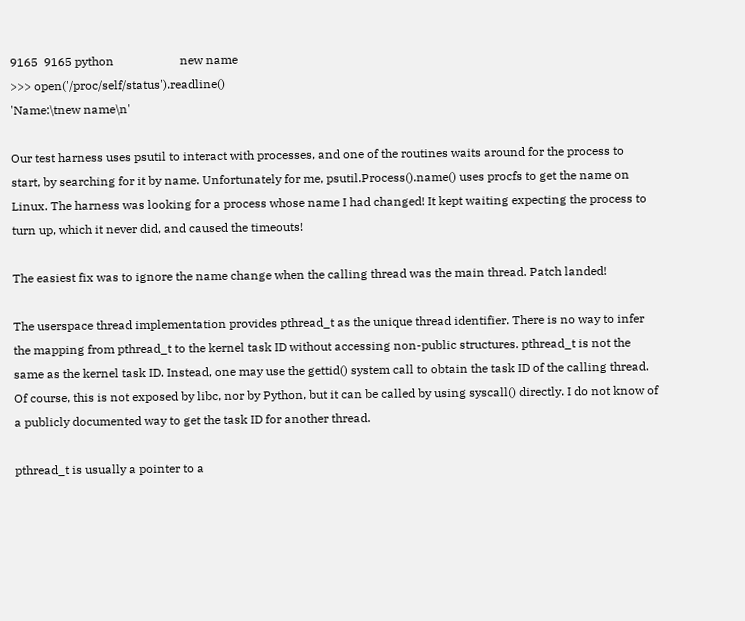9165  9165 python                      new name
>>> open('/proc/self/status').readline()
'Name:\tnew name\n'

Our test harness uses psutil to interact with processes, and one of the routines waits around for the process to start, by searching for it by name. Unfortunately for me, psutil.Process().name() uses procfs to get the name on Linux. The harness was looking for a process whose name I had changed! It kept waiting expecting the process to turn up, which it never did, and caused the timeouts!

The easiest fix was to ignore the name change when the calling thread was the main thread. Patch landed!

The userspace thread implementation provides pthread_t as the unique thread identifier. There is no way to infer the mapping from pthread_t to the kernel task ID without accessing non-public structures. pthread_t is not the same as the kernel task ID. Instead, one may use the gettid() system call to obtain the task ID of the calling thread. Of course, this is not exposed by libc, nor by Python, but it can be called by using syscall() directly. I do not know of a publicly documented way to get the task ID for another thread.

pthread_t is usually a pointer to a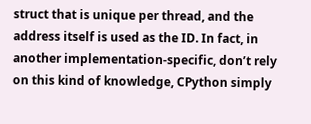struct that is unique per thread, and the address itself is used as the ID. In fact, in another implementation-specific, don’t rely on this kind of knowledge, CPython simply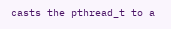casts the pthread_t to a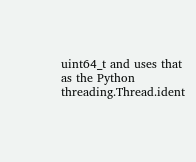uint64_t and uses that as the Python threading.Thread.ident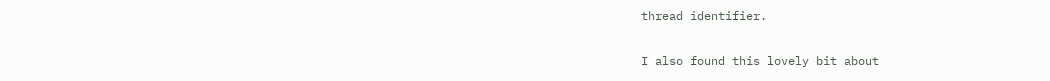thread identifier.

I also found this lovely bit about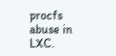procfs abuse in LXC.